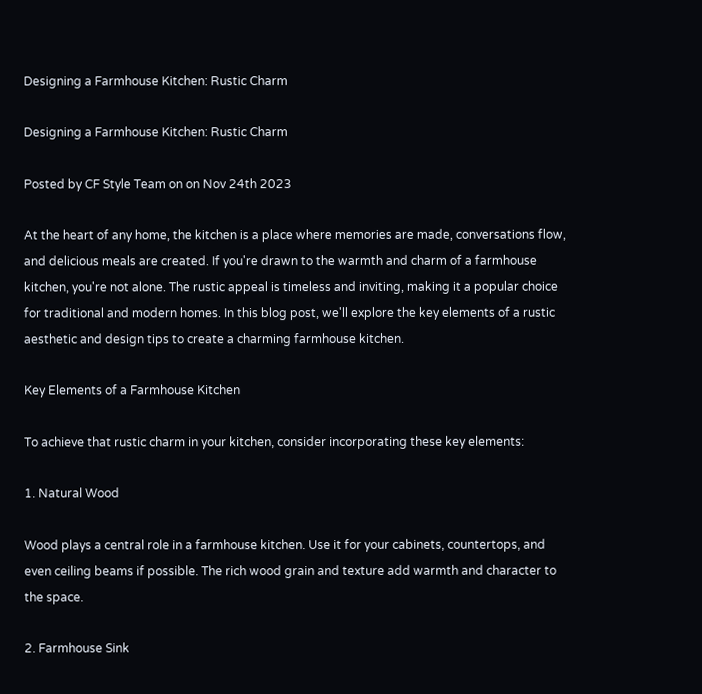Designing a Farmhouse Kitchen: Rustic Charm

Designing a Farmhouse Kitchen: Rustic Charm

Posted by CF Style Team on on Nov 24th 2023

At the heart of any home, the kitchen is a place where memories are made, conversations flow, and delicious meals are created. If you're drawn to the warmth and charm of a farmhouse kitchen, you're not alone. The rustic appeal is timeless and inviting, making it a popular choice for traditional and modern homes. In this blog post, we'll explore the key elements of a rustic aesthetic and design tips to create a charming farmhouse kitchen.

Key Elements of a Farmhouse Kitchen

To achieve that rustic charm in your kitchen, consider incorporating these key elements:

1. Natural Wood

Wood plays a central role in a farmhouse kitchen. Use it for your cabinets, countertops, and even ceiling beams if possible. The rich wood grain and texture add warmth and character to the space.

2. Farmhouse Sink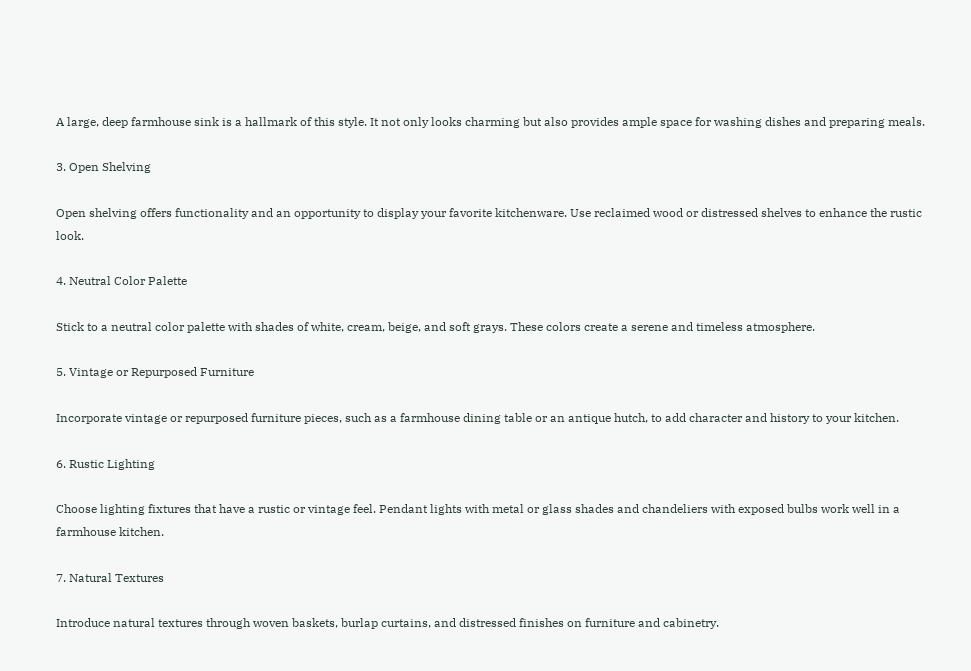A large, deep farmhouse sink is a hallmark of this style. It not only looks charming but also provides ample space for washing dishes and preparing meals.

3. Open Shelving

Open shelving offers functionality and an opportunity to display your favorite kitchenware. Use reclaimed wood or distressed shelves to enhance the rustic look.

4. Neutral Color Palette

Stick to a neutral color palette with shades of white, cream, beige, and soft grays. These colors create a serene and timeless atmosphere.

5. Vintage or Repurposed Furniture

Incorporate vintage or repurposed furniture pieces, such as a farmhouse dining table or an antique hutch, to add character and history to your kitchen.

6. Rustic Lighting

Choose lighting fixtures that have a rustic or vintage feel. Pendant lights with metal or glass shades and chandeliers with exposed bulbs work well in a farmhouse kitchen.

7. Natural Textures

Introduce natural textures through woven baskets, burlap curtains, and distressed finishes on furniture and cabinetry.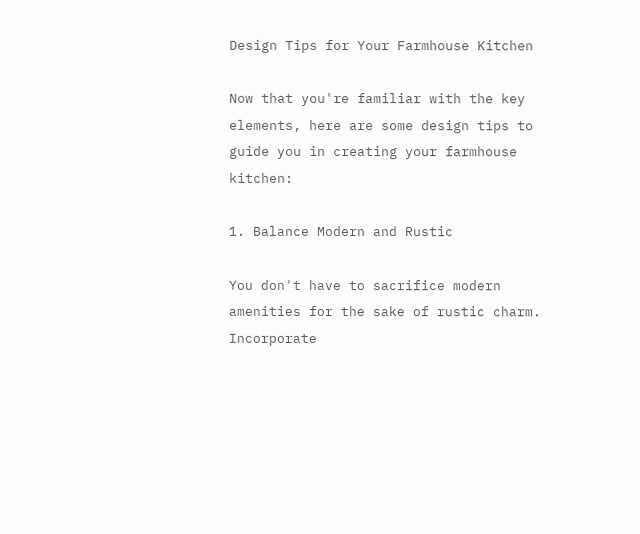Design Tips for Your Farmhouse Kitchen

Now that you're familiar with the key elements, here are some design tips to guide you in creating your farmhouse kitchen:

1. Balance Modern and Rustic

You don't have to sacrifice modern amenities for the sake of rustic charm. Incorporate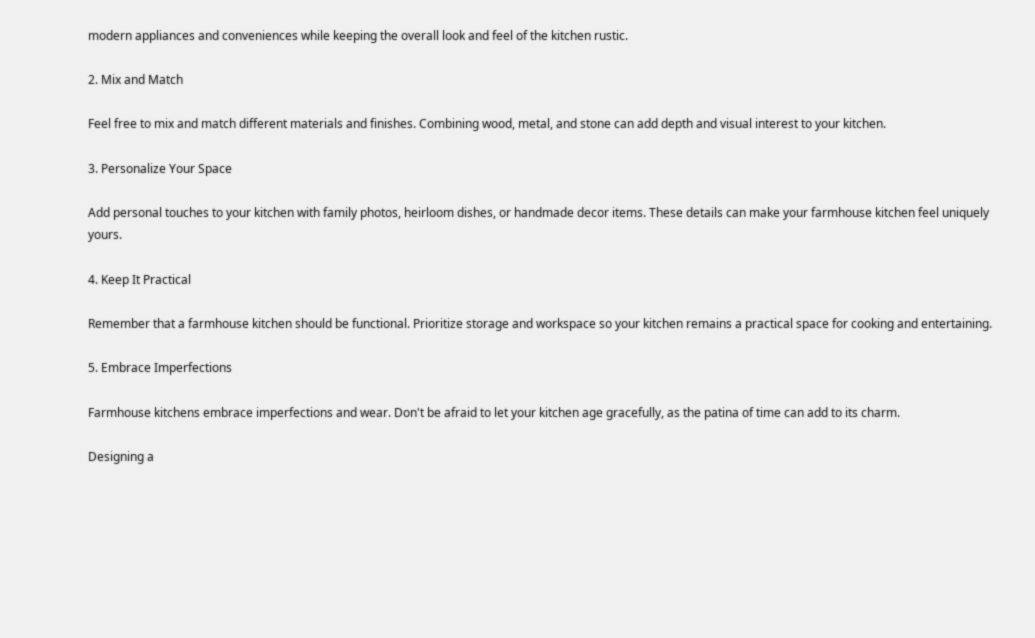modern appliances and conveniences while keeping the overall look and feel of the kitchen rustic.

2. Mix and Match

Feel free to mix and match different materials and finishes. Combining wood, metal, and stone can add depth and visual interest to your kitchen.

3. Personalize Your Space

Add personal touches to your kitchen with family photos, heirloom dishes, or handmade decor items. These details can make your farmhouse kitchen feel uniquely yours.

4. Keep It Practical

Remember that a farmhouse kitchen should be functional. Prioritize storage and workspace so your kitchen remains a practical space for cooking and entertaining.

5. Embrace Imperfections

Farmhouse kitchens embrace imperfections and wear. Don't be afraid to let your kitchen age gracefully, as the patina of time can add to its charm.

Designing a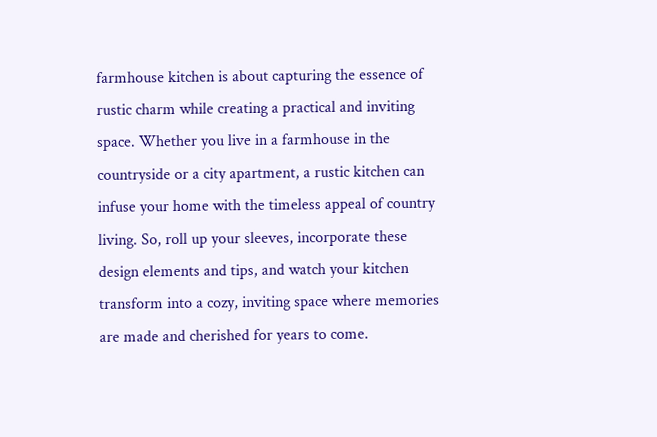farmhouse kitchen is about capturing the essence of rustic charm while creating a practical and inviting space. Whether you live in a farmhouse in the countryside or a city apartment, a rustic kitchen can infuse your home with the timeless appeal of country living. So, roll up your sleeves, incorporate these design elements and tips, and watch your kitchen transform into a cozy, inviting space where memories are made and cherished for years to come.